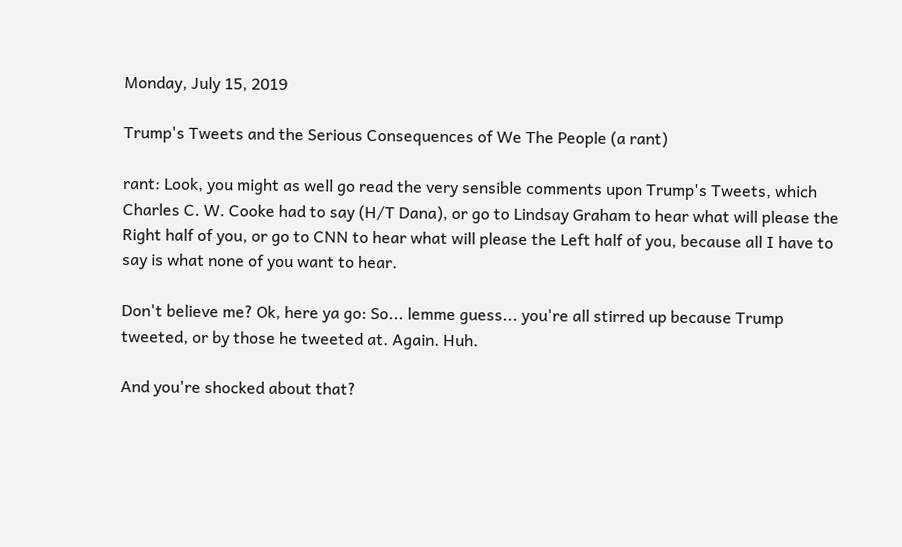Monday, July 15, 2019

Trump's Tweets and the Serious Consequences of We The People (a rant)

rant: Look, you might as well go read the very sensible comments upon Trump's Tweets, which Charles C. W. Cooke had to say (H/T Dana), or go to Lindsay Graham to hear what will please the Right half of you, or go to CNN to hear what will please the Left half of you, because all I have to say is what none of you want to hear.

Don't believe me? Ok, here ya go: So... lemme guess... you're all stirred up because Trump tweeted, or by those he tweeted at. Again. Huh.

And you're shocked about that?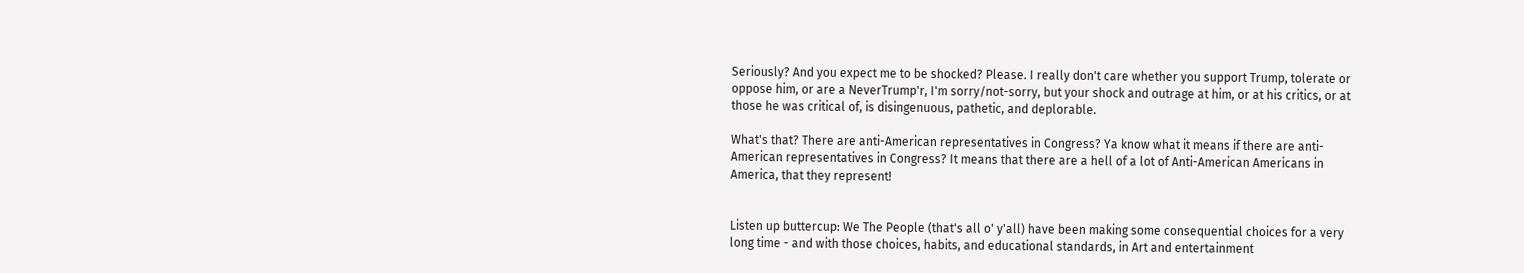Seriously? And you expect me to be shocked? Please. I really don't care whether you support Trump, tolerate or oppose him, or are a NeverTrump'r, I'm sorry/not-sorry, but your shock and outrage at him, or at his critics, or at those he was critical of, is disingenuous, pathetic, and deplorable.

What's that? There are anti-American representatives in Congress? Ya know what it means if there are anti-American representatives in Congress? It means that there are a hell of a lot of Anti-American Americans in America, that they represent!


Listen up buttercup: We The People (that's all o' y'all) have been making some consequential choices for a very long time - and with those choices, habits, and educational standards, in Art and entertainment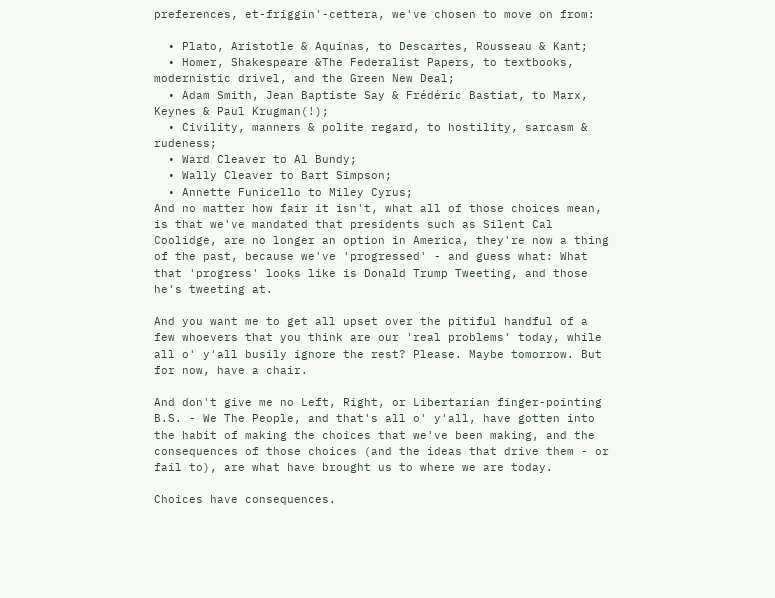preferences, et-friggin'-cettera, we've chosen to move on from:

  • Plato, Aristotle & Aquinas, to Descartes, Rousseau & Kant;
  • Homer, Shakespeare &The Federalist Papers, to textbooks, modernistic drivel, and the Green New Deal;
  • Adam Smith, Jean Baptiste Say & Frédéric Bastiat, to Marx, Keynes & Paul Krugman(!);
  • Civility, manners & polite regard, to hostility, sarcasm & rudeness;
  • Ward Cleaver to Al Bundy;
  • Wally Cleaver to Bart Simpson;
  • Annette Funicello to Miley Cyrus;
And no matter how fair it isn't, what all of those choices mean, is that we've mandated that presidents such as Silent Cal Coolidge, are no longer an option in America, they're now a thing of the past, because we've 'progressed' - and guess what: What that 'progress' looks like is Donald Trump Tweeting, and those he's tweeting at.

And you want me to get all upset over the pitiful handful of a few whoevers that you think are our 'real problems' today, while all o' y'all busily ignore the rest? Please. Maybe tomorrow. But for now, have a chair.

And don't give me no Left, Right, or Libertarian finger-pointing B.S. - We The People, and that's all o' y'all, have gotten into the habit of making the choices that we've been making, and the consequences of those choices (and the ideas that drive them - or fail to), are what have brought us to where we are today.

Choices have consequences.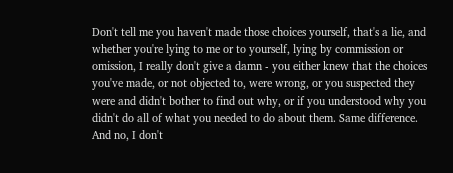Don't tell me you haven't made those choices yourself, that's a lie, and whether you're lying to me or to yourself, lying by commission or omission, I really don't give a damn - you either knew that the choices you've made, or not objected to, were wrong, or you suspected they were and didn't bother to find out why, or if you understood why you didn't do all of what you needed to do about them. Same difference. And no, I don't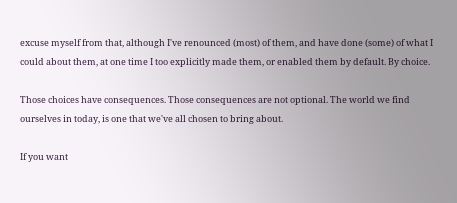excuse myself from that, although I've renounced (most) of them, and have done (some) of what I could about them, at one time I too explicitly made them, or enabled them by default. By choice.

Those choices have consequences. Those consequences are not optional. The world we find ourselves in today, is one that we've all chosen to bring about.

If you want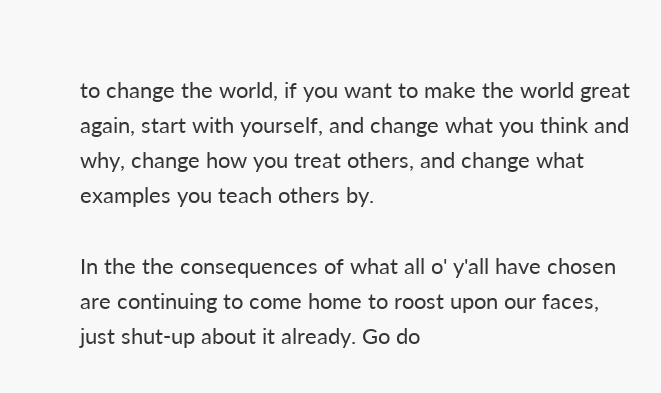to change the world, if you want to make the world great again, start with yourself, and change what you think and why, change how you treat others, and change what examples you teach others by.

In the the consequences of what all o' y'all have chosen are continuing to come home to roost upon our faces, just shut-up about it already. Go do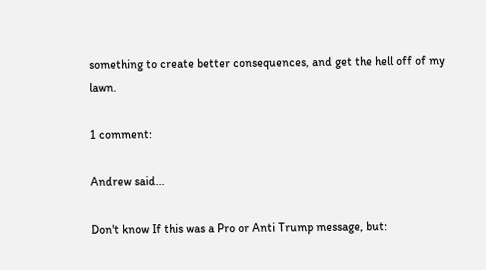something to create better consequences, and get the hell off of my lawn.

1 comment:

Andrew said...

Don't know If this was a Pro or Anti Trump message, but: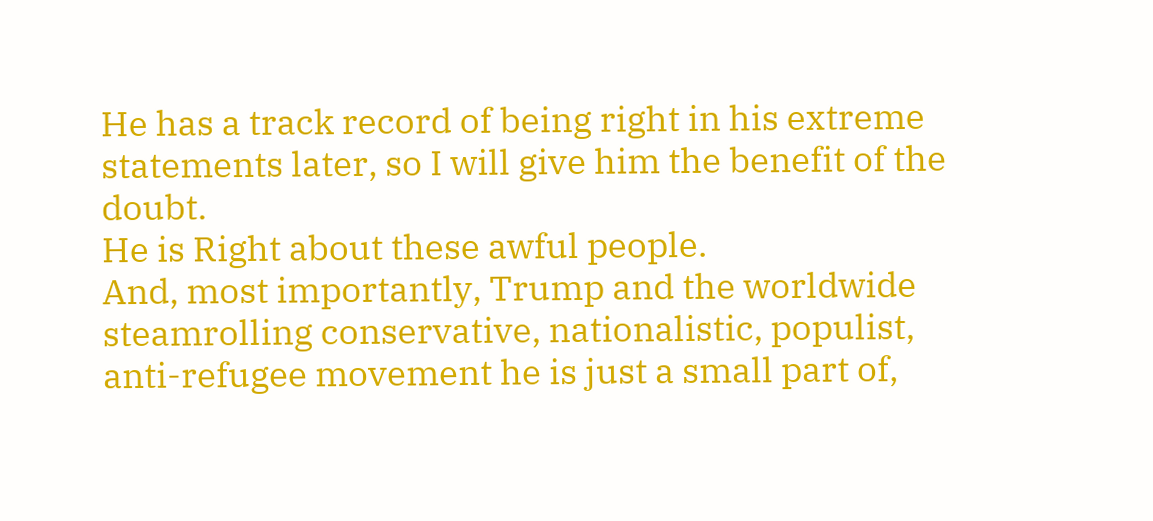He has a track record of being right in his extreme statements later, so I will give him the benefit of the doubt.
He is Right about these awful people.
And, most importantly, Trump and the worldwide steamrolling conservative, nationalistic, populist, anti-refugee movement he is just a small part of,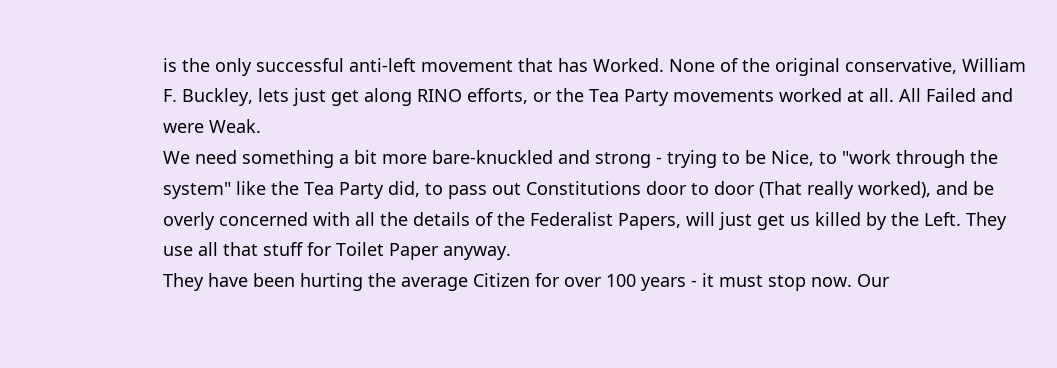is the only successful anti-left movement that has Worked. None of the original conservative, William F. Buckley, lets just get along RINO efforts, or the Tea Party movements worked at all. All Failed and were Weak.
We need something a bit more bare-knuckled and strong - trying to be Nice, to "work through the system" like the Tea Party did, to pass out Constitutions door to door (That really worked), and be overly concerned with all the details of the Federalist Papers, will just get us killed by the Left. They use all that stuff for Toilet Paper anyway.
They have been hurting the average Citizen for over 100 years - it must stop now. Our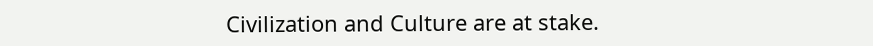Civilization and Culture are at stake.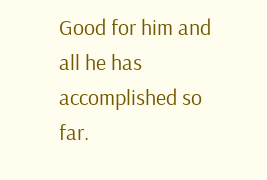Good for him and all he has accomplished so far.